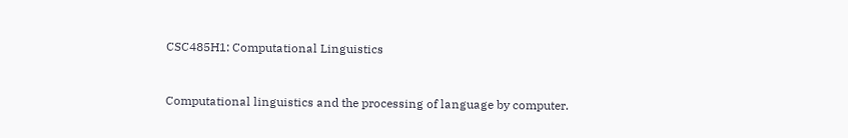CSC485H1: Computational Linguistics


Computational linguistics and the processing of language by computer.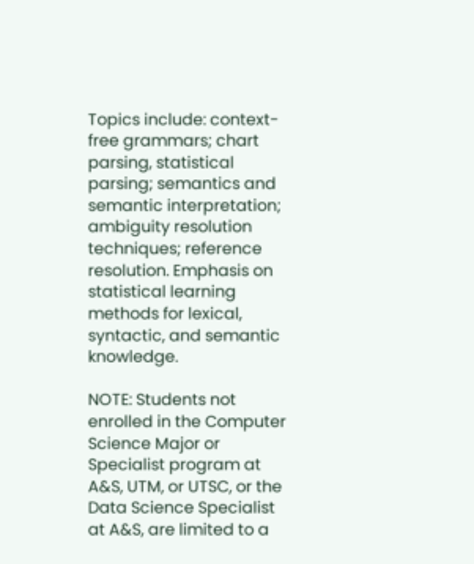Topics include: context-free grammars; chart parsing, statistical parsing; semantics and semantic interpretation; ambiguity resolution techniques; reference resolution. Emphasis on statistical learning methods for lexical, syntactic, and semantic knowledge.

NOTE: Students not enrolled in the Computer Science Major or Specialist program at A&S, UTM, or UTSC, or the Data Science Specialist at A&S, are limited to a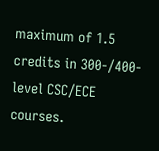maximum of 1.5 credits in 300-/400-level CSC/ECE courses.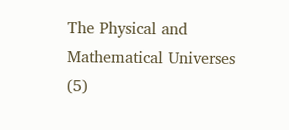The Physical and Mathematical Universes (5)